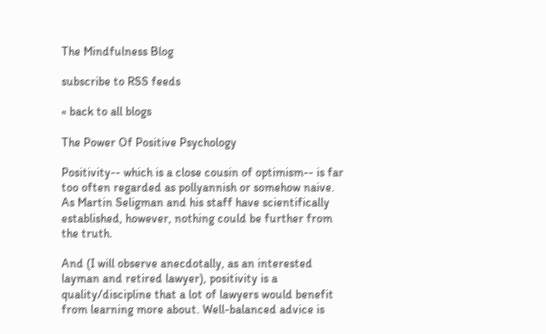The Mindfulness Blog

subscribe to RSS feeds

« back to all blogs

The Power Of Positive Psychology

Positivity-- which is a close cousin of optimism-- is far too often regarded as pollyannish or somehow naive. As Martin Seligman and his staff have scientifically established, however, nothing could be further from the truth.

And (I will observe anecdotally, as an interested layman and retired lawyer), positivity is a quality/discipline that a lot of lawyers would benefit from learning more about. Well-balanced advice is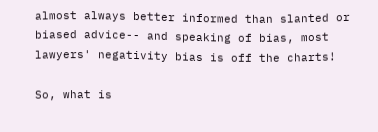almost always better informed than slanted or biased advice-- and speaking of bias, most lawyers' negativity bias is off the charts!

So, what is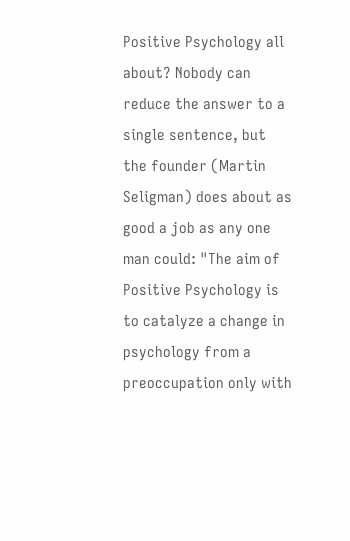Positive Psychology all about? Nobody can reduce the answer to a single sentence, but the founder (Martin Seligman) does about as good a job as any one man could: "The aim of Positive Psychology is to catalyze a change in psychology from a preoccupation only with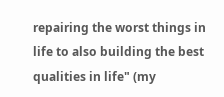repairing the worst things in life to also building the best qualities in life" (my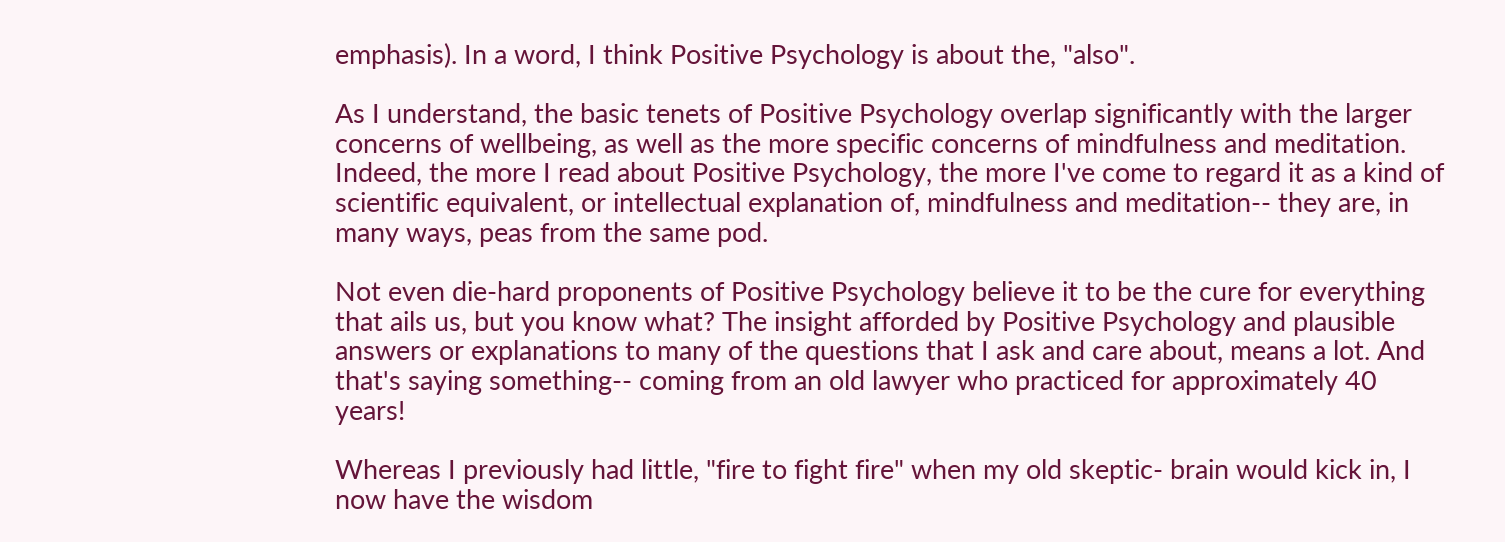emphasis). In a word, I think Positive Psychology is about the, "also".

As I understand, the basic tenets of Positive Psychology overlap significantly with the larger concerns of wellbeing, as well as the more specific concerns of mindfulness and meditation. Indeed, the more I read about Positive Psychology, the more I've come to regard it as a kind of scientific equivalent, or intellectual explanation of, mindfulness and meditation-- they are, in many ways, peas from the same pod.

Not even die-hard proponents of Positive Psychology believe it to be the cure for everything that ails us, but you know what? The insight afforded by Positive Psychology and plausible answers or explanations to many of the questions that I ask and care about, means a lot. And that's saying something-- coming from an old lawyer who practiced for approximately 40 years!

Whereas I previously had little, "fire to fight fire" when my old skeptic- brain would kick in, I now have the wisdom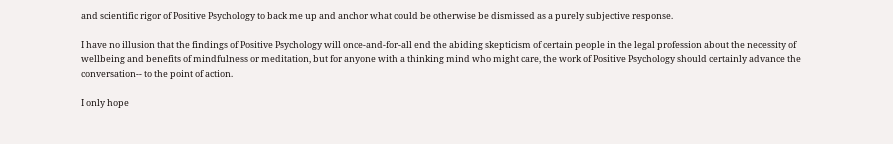and scientific rigor of Positive Psychology to back me up and anchor what could be otherwise be dismissed as a purely subjective response.

I have no illusion that the findings of Positive Psychology will once-and-for-all end the abiding skepticism of certain people in the legal profession about the necessity of wellbeing and benefits of mindfulness or meditation, but for anyone with a thinking mind who might care, the work of Positive Psychology should certainly advance the conversation-- to the point of action.

I only hope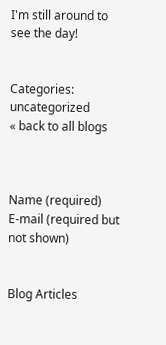I'm still around to see the day!


Categories: uncategorized
« back to all blogs



Name (required)
E-mail (required but not shown)


Blog Articles